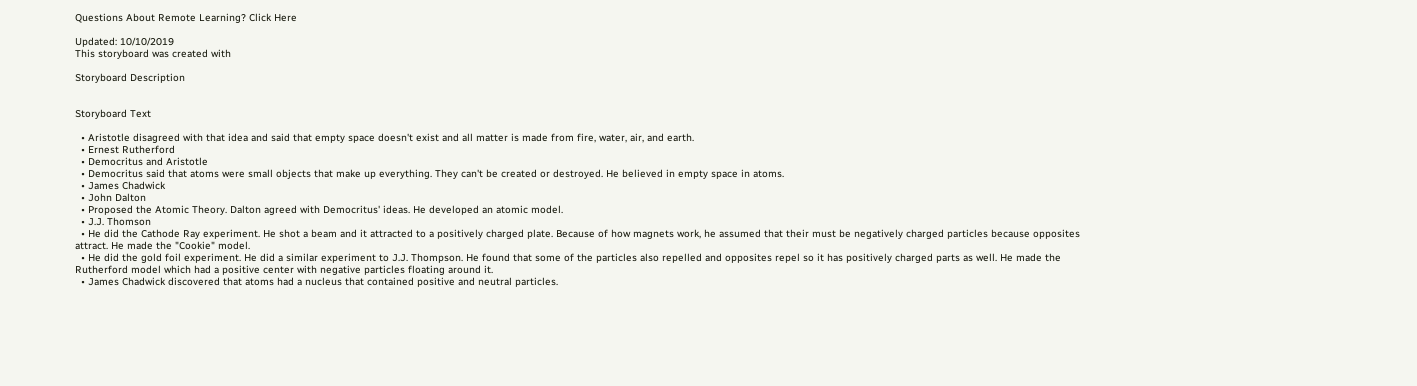Questions About Remote Learning? Click Here

Updated: 10/10/2019
This storyboard was created with

Storyboard Description


Storyboard Text

  • Aristotle disagreed with that idea and said that empty space doesn't exist and all matter is made from fire, water, air, and earth.
  • Ernest Rutherford
  • Democritus and Aristotle
  • Democritus said that atoms were small objects that make up everything. They can't be created or destroyed. He believed in empty space in atoms.
  • James Chadwick
  • John Dalton
  • Proposed the Atomic Theory. Dalton agreed with Democritus' ideas. He developed an atomic model.
  • J.J. Thomson
  • He did the Cathode Ray experiment. He shot a beam and it attracted to a positively charged plate. Because of how magnets work, he assumed that their must be negatively charged particles because opposites attract. He made the "Cookie" model.
  • He did the gold foil experiment. He did a similar experiment to J.J. Thompson. He found that some of the particles also repelled and opposites repel so it has positively charged parts as well. He made the Rutherford model which had a positive center with negative particles floating around it.
  • James Chadwick discovered that atoms had a nucleus that contained positive and neutral particles.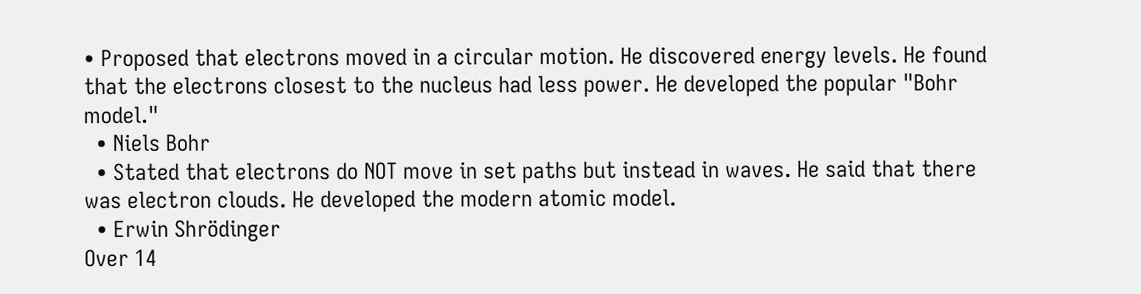• Proposed that electrons moved in a circular motion. He discovered energy levels. He found that the electrons closest to the nucleus had less power. He developed the popular "Bohr model."
  • Niels Bohr
  • Stated that electrons do NOT move in set paths but instead in waves. He said that there was electron clouds. He developed the modern atomic model.
  • Erwin Shrödinger
Over 14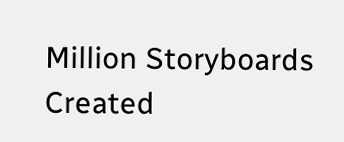Million Storyboards Created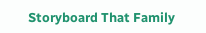Storyboard That Family